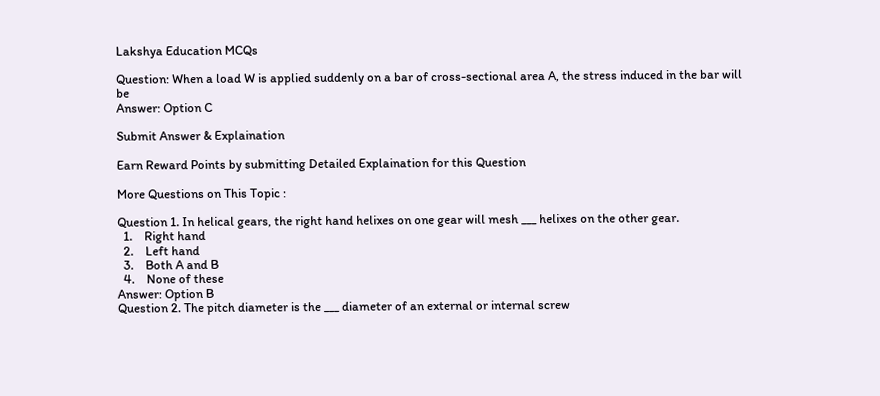Lakshya Education MCQs

Question: When a load W is applied suddenly on a bar of cross-sectional area A, the stress induced in the bar will be
Answer: Option C

Submit Answer & Explaination

Earn Reward Points by submitting Detailed Explaination for this Question

More Questions on This Topic :

Question 1. In helical gears, the right hand helixes on one gear will mesh ___ helixes on the other gear.
  1.    Right hand
  2.    Left hand
  3.    Both A and B
  4.    None of these
Answer: Option B
Question 2. The pitch diameter is the ___ diameter of an external or internal screw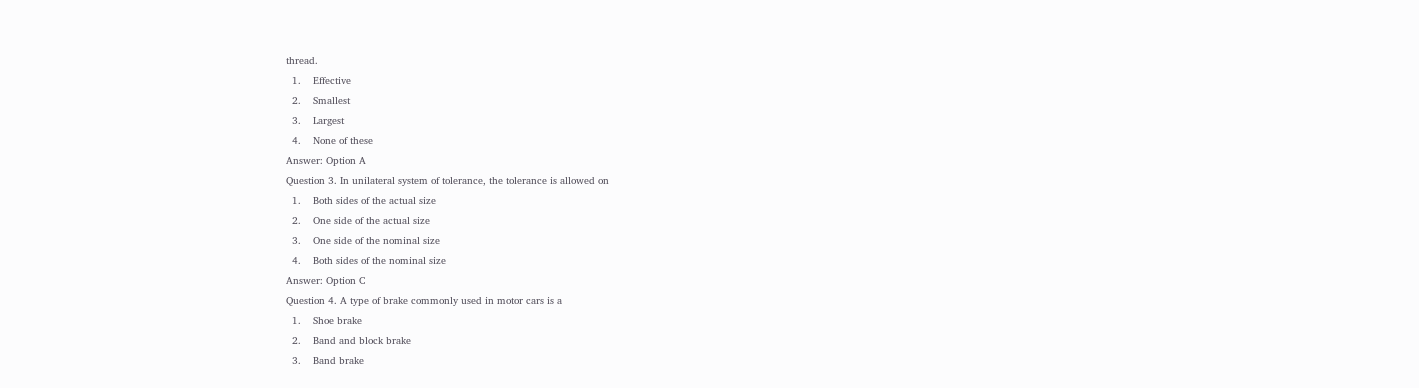thread.
  1.    Effective
  2.    Smallest
  3.    Largest
  4.    None of these
Answer: Option A
Question 3. In unilateral system of tolerance, the tolerance is allowed on
  1.    Both sides of the actual size
  2.    One side of the actual size
  3.    One side of the nominal size
  4.    Both sides of the nominal size
Answer: Option C
Question 4. A type of brake commonly used in motor cars is a
  1.    Shoe brake
  2.    Band and block brake
  3.    Band brake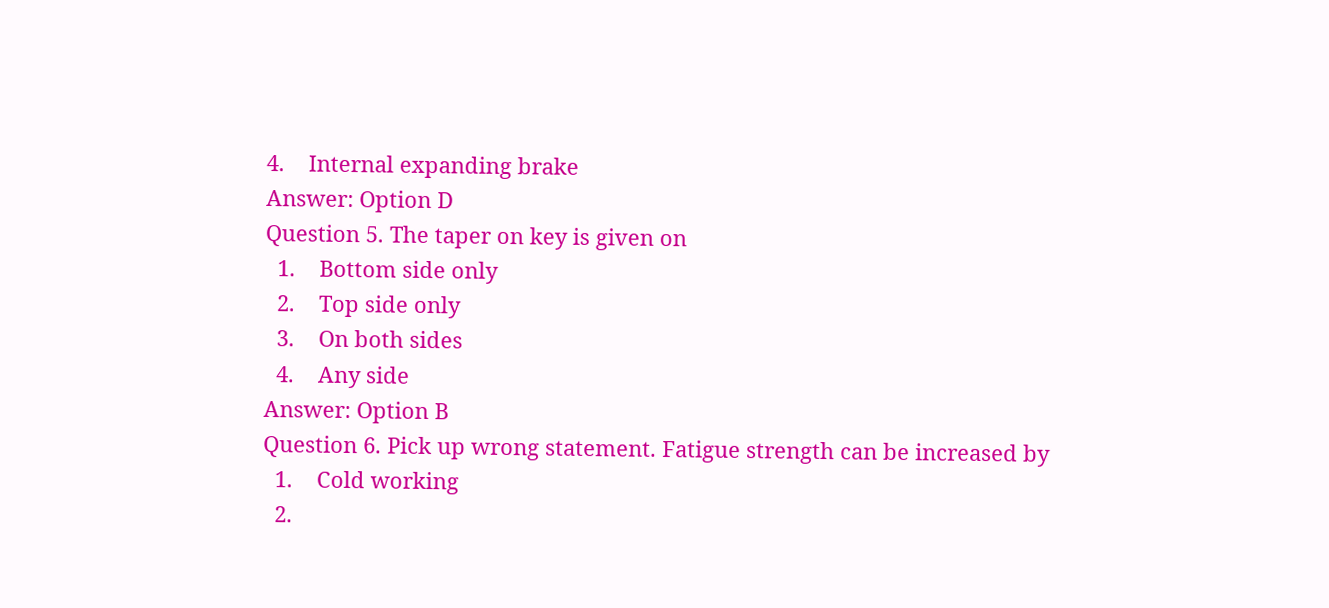4.    Internal expanding brake
Answer: Option D
Question 5. The taper on key is given on
  1.    Bottom side only
  2.    Top side only
  3.    On both sides
  4.    Any side
Answer: Option B
Question 6. Pick up wrong statement. Fatigue strength can be increased by
  1.    Cold working
  2.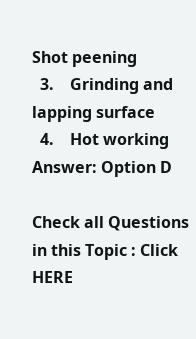Shot peening
  3.    Grinding and lapping surface
  4.    Hot working
Answer: Option D

Check all Questions in this Topic : Click HERE